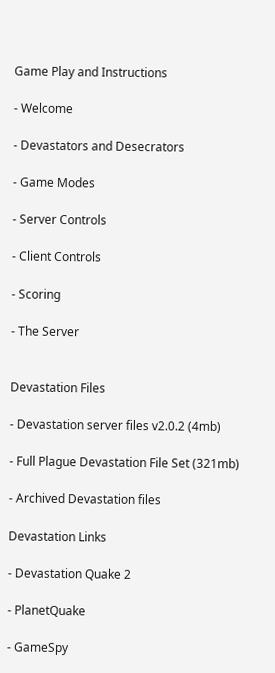Game Play and Instructions

- Welcome

- Devastators and Desecrators

- Game Modes

- Server Controls

- Client Controls

- Scoring

- The Server


Devastation Files

- Devastation server files v2.0.2 (4mb)

- Full Plague Devastation File Set (321mb)

- Archived Devastation files

Devastation Links

- Devastation Quake 2

- PlanetQuake

- GameSpy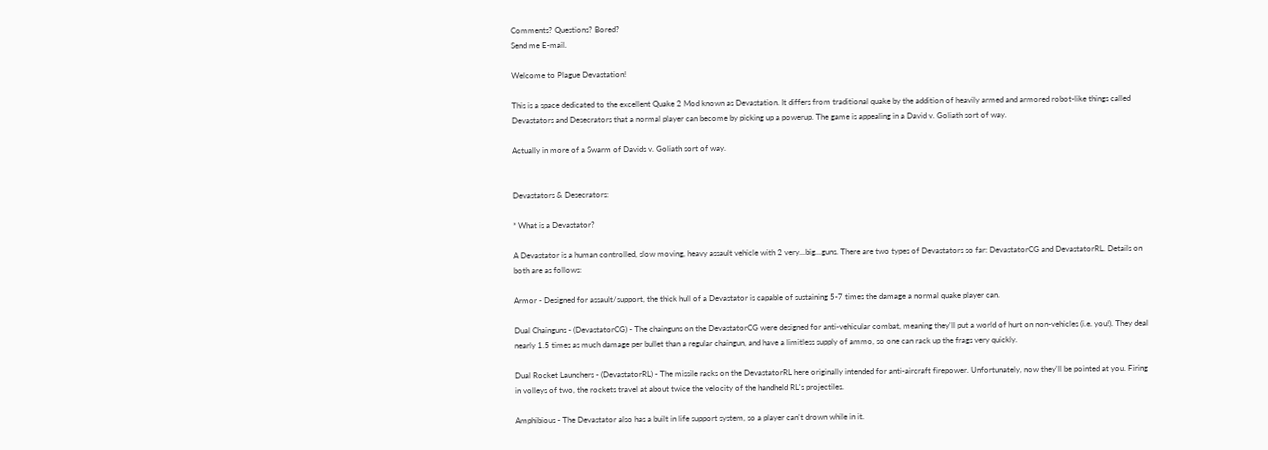Comments? Questions? Bored?
Send me E-mail.

Welcome to Plague Devastation!

This is a space dedicated to the excellent Quake 2 Mod known as Devastation. It differs from traditional quake by the addition of heavily armed and armored robot-like things called Devastators and Desecrators that a normal player can become by picking up a powerup. The game is appealing in a David v. Goliath sort of way.

Actually in more of a Swarm of Davids v. Goliath sort of way.


Devastators & Desecrators:

* What is a Devastator?

A Devastator is a human controlled, slow moving, heavy assault vehicle with 2 very...big...guns. There are two types of Devastators so far: DevastatorCG and DevastatorRL. Details on both are as follows:

Armor - Designed for assault/support, the thick hull of a Devastator is capable of sustaining 5-7 times the damage a normal quake player can.

Dual Chainguns - (DevastatorCG) - The chainguns on the DevastatorCG were designed for anti-vehicular combat, meaning they'll put a world of hurt on non-vehicles (i.e. you!). They deal nearly 1.5 times as much damage per bullet than a regular chaingun, and have a limitless supply of ammo, so one can rack up the frags very quickly.

Dual Rocket Launchers - (DevastatorRL) - The missile racks on the DevastatorRL here originally intended for anti-aircraft firepower. Unfortunately, now they'll be pointed at you. Firing in volleys of two, the rockets travel at about twice the velocity of the handheld RL's projectiles.

Amphibious - The Devastator also has a built in life support system, so a player can't drown while in it.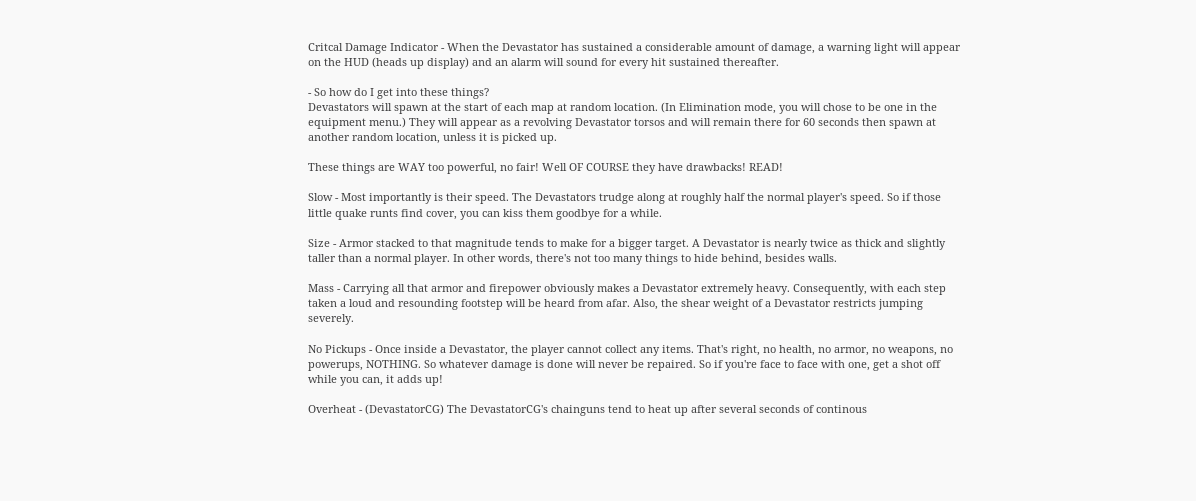Critcal Damage Indicator - When the Devastator has sustained a considerable amount of damage, a warning light will appear on the HUD (heads up display) and an alarm will sound for every hit sustained thereafter.

- So how do I get into these things?
Devastators will spawn at the start of each map at random location. (In Elimination mode, you will chose to be one in the equipment menu.) They will appear as a revolving Devastator torsos and will remain there for 60 seconds then spawn at another random location, unless it is picked up.

These things are WAY too powerful, no fair! Well OF COURSE they have drawbacks! READ!

Slow - Most importantly is their speed. The Devastators trudge along at roughly half the normal player's speed. So if those little quake runts find cover, you can kiss them goodbye for a while.

Size - Armor stacked to that magnitude tends to make for a bigger target. A Devastator is nearly twice as thick and slightly taller than a normal player. In other words, there's not too many things to hide behind, besides walls.

Mass - Carrying all that armor and firepower obviously makes a Devastator extremely heavy. Consequently, with each step taken a loud and resounding footstep will be heard from afar. Also, the shear weight of a Devastator restricts jumping severely.

No Pickups - Once inside a Devastator, the player cannot collect any items. That's right, no health, no armor, no weapons, no powerups, NOTHING. So whatever damage is done will never be repaired. So if you're face to face with one, get a shot off while you can, it adds up!

Overheat - (DevastatorCG) The DevastatorCG's chainguns tend to heat up after several seconds of continous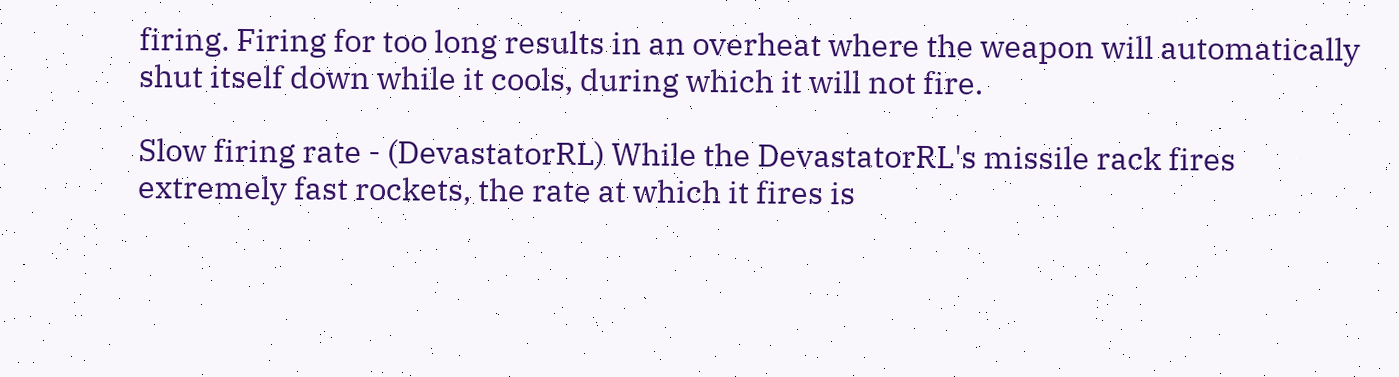firing. Firing for too long results in an overheat where the weapon will automatically shut itself down while it cools, during which it will not fire.

Slow firing rate - (DevastatorRL) While the DevastatorRL's missile rack fires extremely fast rockets, the rate at which it fires is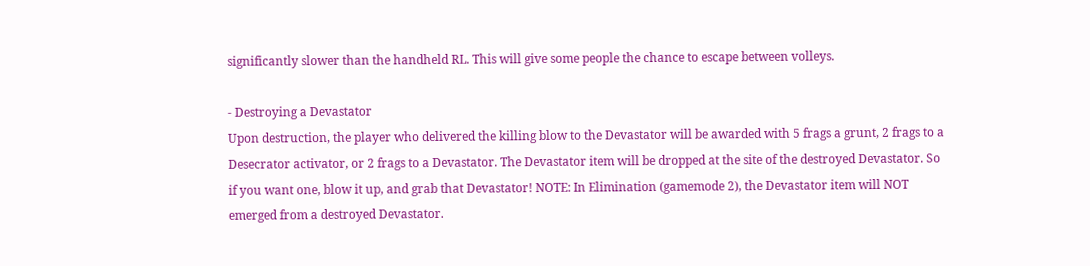significantly slower than the handheld RL. This will give some people the chance to escape between volleys.

- Destroying a Devastator
Upon destruction, the player who delivered the killing blow to the Devastator will be awarded with 5 frags a grunt, 2 frags to a Desecrator activator, or 2 frags to a Devastator. The Devastator item will be dropped at the site of the destroyed Devastator. So if you want one, blow it up, and grab that Devastator! NOTE: In Elimination (gamemode 2), the Devastator item will NOT emerged from a destroyed Devastator.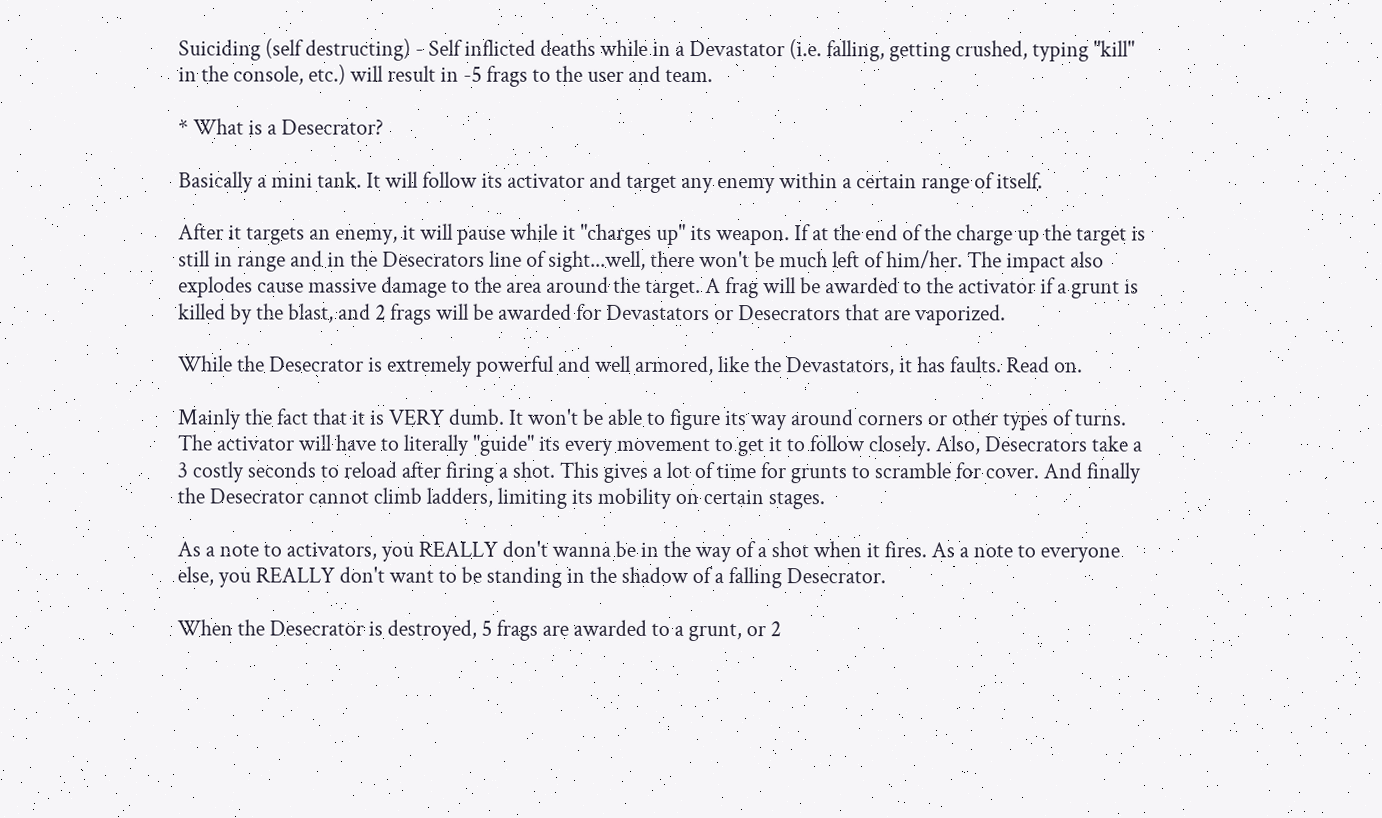Suiciding (self destructing) - Self inflicted deaths while in a Devastator (i.e. falling, getting crushed, typing "kill" in the console, etc.) will result in -5 frags to the user and team.

* What is a Desecrator?

Basically a mini tank. It will follow its activator and target any enemy within a certain range of itself.

After it targets an enemy, it will pause while it "charges up" its weapon. If at the end of the charge up the target is still in range and in the Desecrators line of sight...well, there won't be much left of him/her. The impact also explodes cause massive damage to the area around the target. A frag will be awarded to the activator if a grunt is killed by the blast, and 2 frags will be awarded for Devastators or Desecrators that are vaporized.

While the Desecrator is extremely powerful and well armored, like the Devastators, it has faults. Read on.

Mainly the fact that it is VERY dumb. It won't be able to figure its way around corners or other types of turns. The activator will have to literally "guide" its every movement to get it to follow closely. Also, Desecrators take a 3 costly seconds to reload after firing a shot. This gives a lot of time for grunts to scramble for cover. And finally the Desecrator cannot climb ladders, limiting its mobility on certain stages.

As a note to activators, you REALLY don't wanna be in the way of a shot when it fires. As a note to everyone else, you REALLY don't want to be standing in the shadow of a falling Desecrator.

When the Desecrator is destroyed, 5 frags are awarded to a grunt, or 2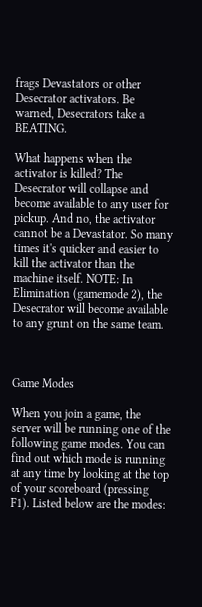frags Devastators or other Desecrator activators. Be warned, Desecrators take a BEATING.

What happens when the activator is killed? The Desecrator will collapse and become available to any user for pickup. And no, the activator cannot be a Devastator. So many times it's quicker and easier to kill the activator than the machine itself. NOTE: In Elimination (gamemode 2), the Desecrator will become available to any grunt on the same team.



Game Modes

When you join a game, the server will be running one of the following game modes. You can find out which mode is running at any time by looking at the top of your scoreboard (pressing F1). Listed below are the modes: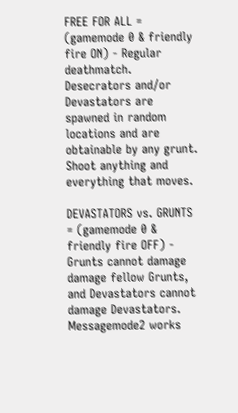FREE FOR ALL = (gamemode 0 & friendly fire ON) - Regular deathmatch. Desecrators and/or Devastators are spawned in random locations and are obtainable by any grunt. Shoot anything and everything that moves.

DEVASTATORS vs. GRUNTS = (gamemode 0 & friendly fire OFF) - Grunts cannot damage damage fellow Grunts, and Devastators cannot damage Devastators. Messagemode2 works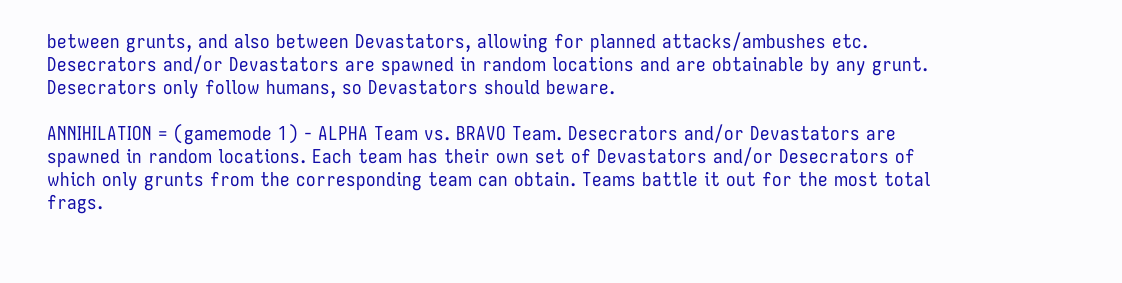between grunts, and also between Devastators, allowing for planned attacks/ambushes etc. Desecrators and/or Devastators are spawned in random locations and are obtainable by any grunt. Desecrators only follow humans, so Devastators should beware.

ANNIHILATION = (gamemode 1) - ALPHA Team vs. BRAVO Team. Desecrators and/or Devastators are spawned in random locations. Each team has their own set of Devastators and/or Desecrators of which only grunts from the corresponding team can obtain. Teams battle it out for the most total frags.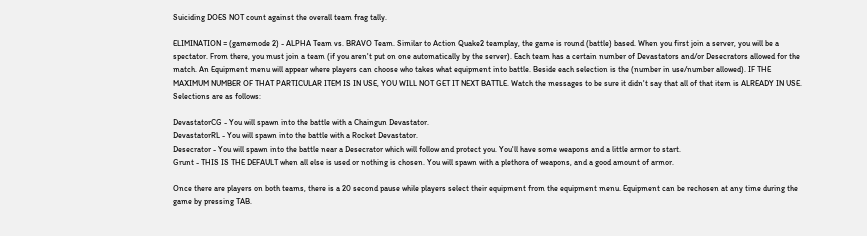Suiciding DOES NOT count against the overall team frag tally.

ELIMINATION = (gamemode 2) - ALPHA Team vs. BRAVO Team. Similar to Action Quake2 teamplay, the game is round (battle) based. When you first join a server, you will be a spectator. From there, you must join a team (if you aren't put on one automatically by the server). Each team has a certain number of Devastators and/or Desecrators allowed for the match. An Equipment menu will appear where players can choose who takes what equipment into battle. Beside each selection is the (number in use/number allowed). IF THE MAXIMUM NUMBER OF THAT PARTICULAR ITEM IS IN USE, YOU WILL NOT GET IT NEXT BATTLE. Watch the messages to be sure it didn't say that all of that item is ALREADY IN USE. Selections are as follows:

DevastatorCG - You will spawn into the battle with a Chaingun Devastator.
DevastatorRL - You will spawn into the battle with a Rocket Devastator.
Desecrator - You will spawn into the battle near a Desecrator which will follow and protect you. You'll have some weapons and a little armor to start.
Grunt - THIS IS THE DEFAULT when all else is used or nothing is chosen. You will spawn with a plethora of weapons, and a good amount of armor.

Once there are players on both teams, there is a 20 second pause while players select their equipment from the equipment menu. Equipment can be rechosen at any time during the game by pressing TAB.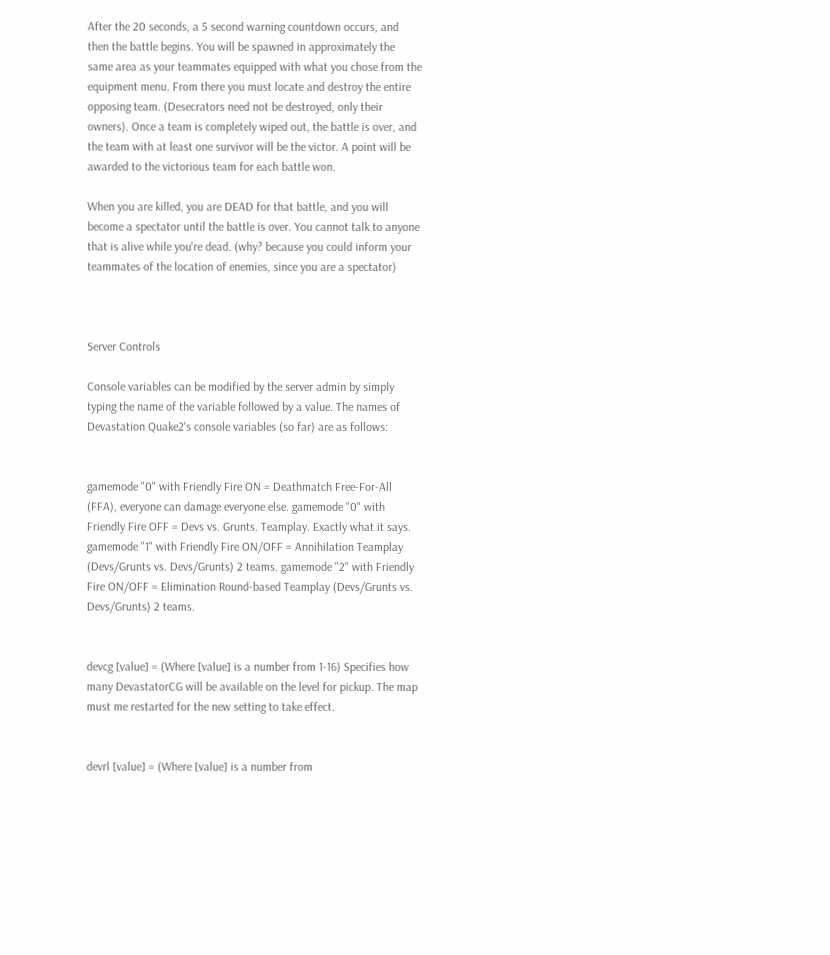After the 20 seconds, a 5 second warning countdown occurs, and then the battle begins. You will be spawned in approximately the same area as your teammates equipped with what you chose from the equipment menu. From there you must locate and destroy the entire opposing team. (Desecrators need not be destroyed, only their owners). Once a team is completely wiped out, the battle is over, and the team with at least one survivor will be the victor. A point will be awarded to the victorious team for each battle won.

When you are killed, you are DEAD for that battle, and you will become a spectator until the battle is over. You cannot talk to anyone that is alive while you're dead. (why? because you could inform your teammates of the location of enemies, since you are a spectator)



Server Controls

Console variables can be modified by the server admin by simply typing the name of the variable followed by a value. The names of Devastation Quake2's console variables (so far) are as follows:


gamemode "0" with Friendly Fire ON = Deathmatch Free-For-All (FFA), everyone can damage everyone else. gamemode "0" with Friendly Fire OFF = Devs vs. Grunts. Teamplay. Exactly what it says. gamemode "1" with Friendly Fire ON/OFF = Annihilation Teamplay (Devs/Grunts vs. Devs/Grunts) 2 teams. gamemode "2" with Friendly Fire ON/OFF = Elimination Round-based Teamplay (Devs/Grunts vs. Devs/Grunts) 2 teams.


devcg [value] = (Where [value] is a number from 1-16) Specifies how many DevastatorCG will be available on the level for pickup. The map must me restarted for the new setting to take effect.


devrl [value] = (Where [value] is a number from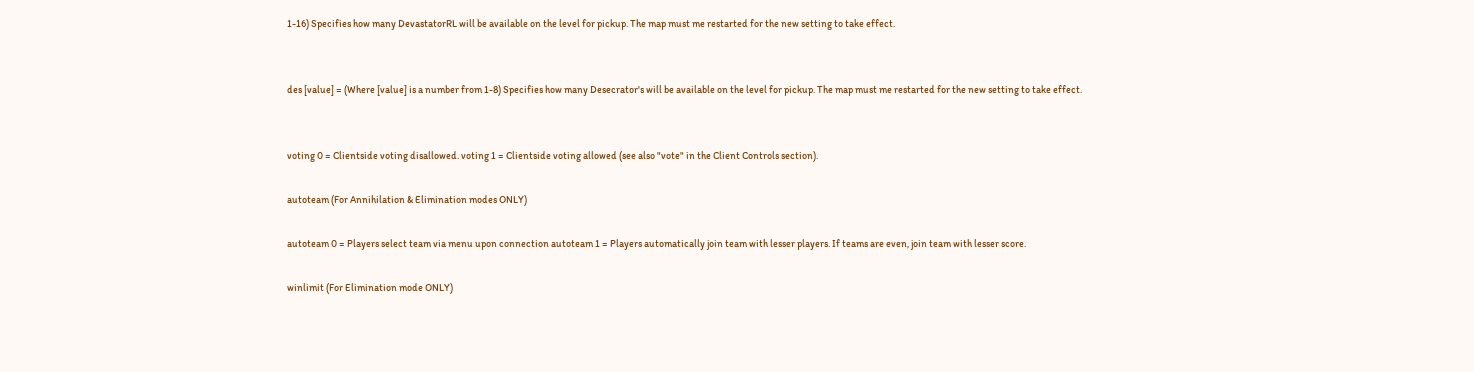1-16) Specifies how many DevastatorRL will be available on the level for pickup. The map must me restarted for the new setting to take effect.


des [value] = (Where [value] is a number from 1-8) Specifies how many Desecrator's will be available on the level for pickup. The map must me restarted for the new setting to take effect.


voting 0 = Clientside voting disallowed. voting 1 = Clientside voting allowed (see also "vote" in the Client Controls section).

autoteam (For Annihilation & Elimination modes ONLY)

autoteam 0 = Players select team via menu upon connection autoteam 1 = Players automatically join team with lesser players. If teams are even, join team with lesser score.

winlimit (For Elimination mode ONLY)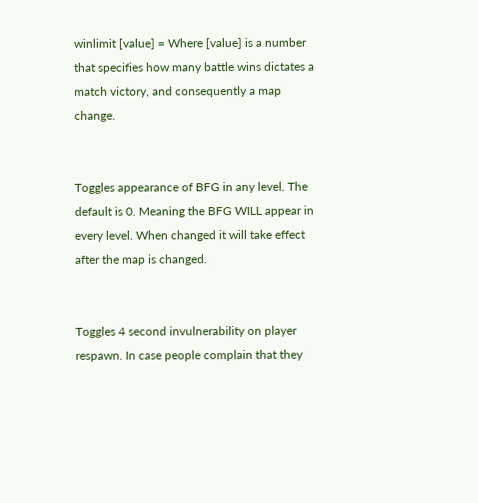winlimit [value] = Where [value] is a number that specifies how many battle wins dictates a match victory, and consequently a map change.


Toggles appearance of BFG in any level. The default is 0. Meaning the BFG WILL appear in every level. When changed it will take effect after the map is changed.


Toggles 4 second invulnerability on player respawn. In case people complain that they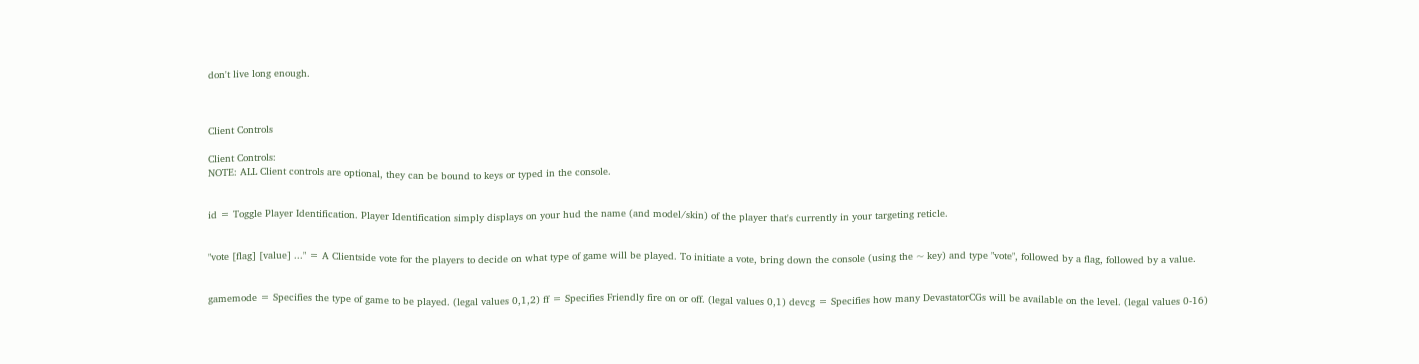don't live long enough.



Client Controls

Client Controls:
NOTE: ALL Client controls are optional, they can be bound to keys or typed in the console.


id = Toggle Player Identification. Player Identification simply displays on your hud the name (and model/skin) of the player that's currently in your targeting reticle.


"vote [flag] [value] ..." = A Clientside vote for the players to decide on what type of game will be played. To initiate a vote, bring down the console (using the ~ key) and type "vote", followed by a flag, followed by a value.


gamemode = Specifies the type of game to be played. (legal values 0,1,2) ff = Specifies Friendly fire on or off. (legal values 0,1) devcg = Specifies how many DevastatorCGs will be available on the level. (legal values 0-16)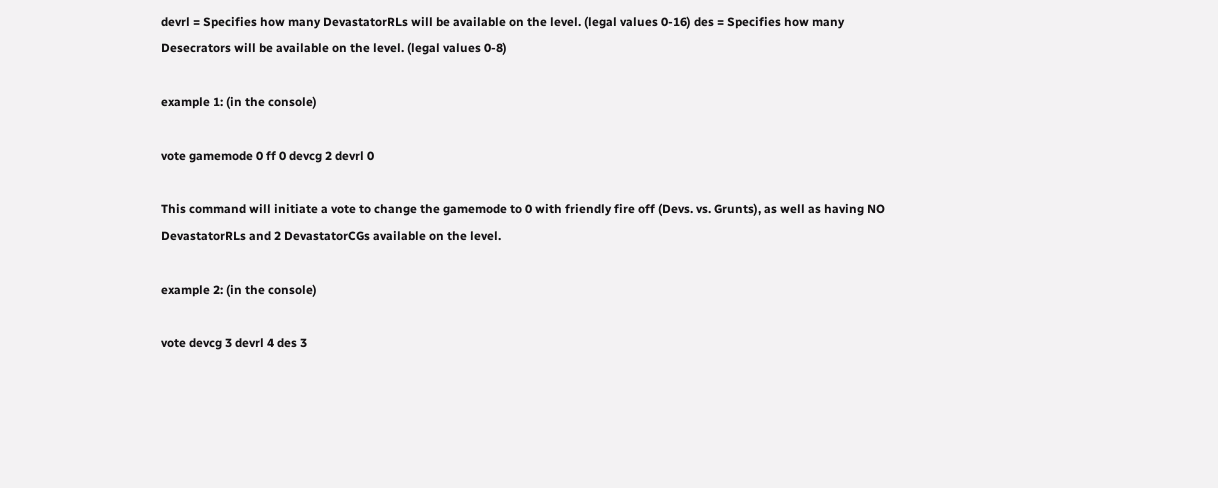devrl = Specifies how many DevastatorRLs will be available on the level. (legal values 0-16) des = Specifies how many Desecrators will be available on the level. (legal values 0-8)

example 1: (in the console)

vote gamemode 0 ff 0 devcg 2 devrl 0

This command will initiate a vote to change the gamemode to 0 with friendly fire off (Devs. vs. Grunts), as well as having NO DevastatorRLs and 2 DevastatorCGs available on the level.

example 2: (in the console)

vote devcg 3 devrl 4 des 3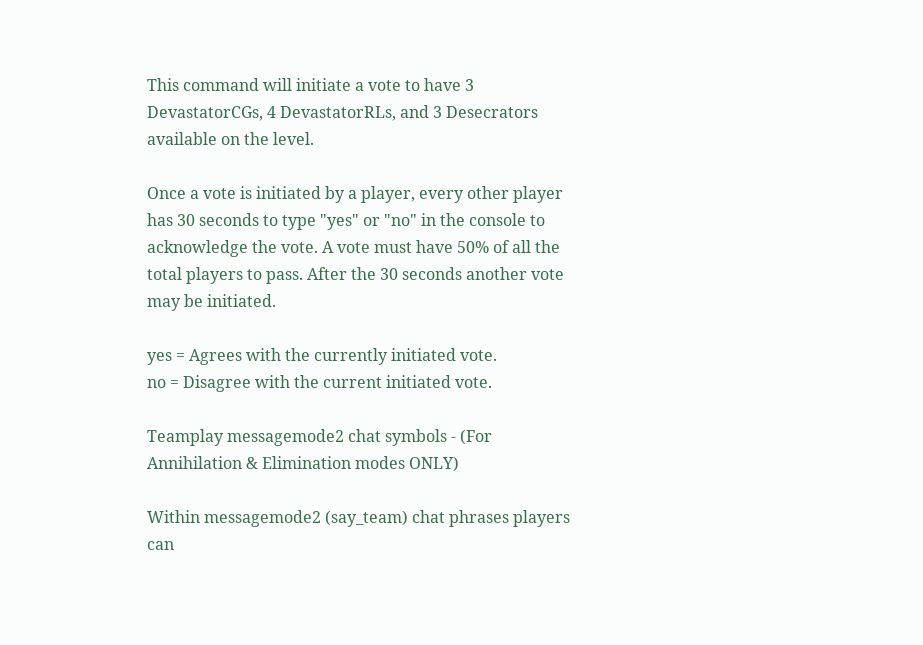This command will initiate a vote to have 3 DevastatorCGs, 4 DevastatorRLs, and 3 Desecrators available on the level.

Once a vote is initiated by a player, every other player has 30 seconds to type "yes" or "no" in the console to acknowledge the vote. A vote must have 50% of all the total players to pass. After the 30 seconds another vote may be initiated.

yes = Agrees with the currently initiated vote.
no = Disagree with the current initiated vote.

Teamplay messagemode2 chat symbols - (For Annihilation & Elimination modes ONLY)

Within messagemode2 (say_team) chat phrases players can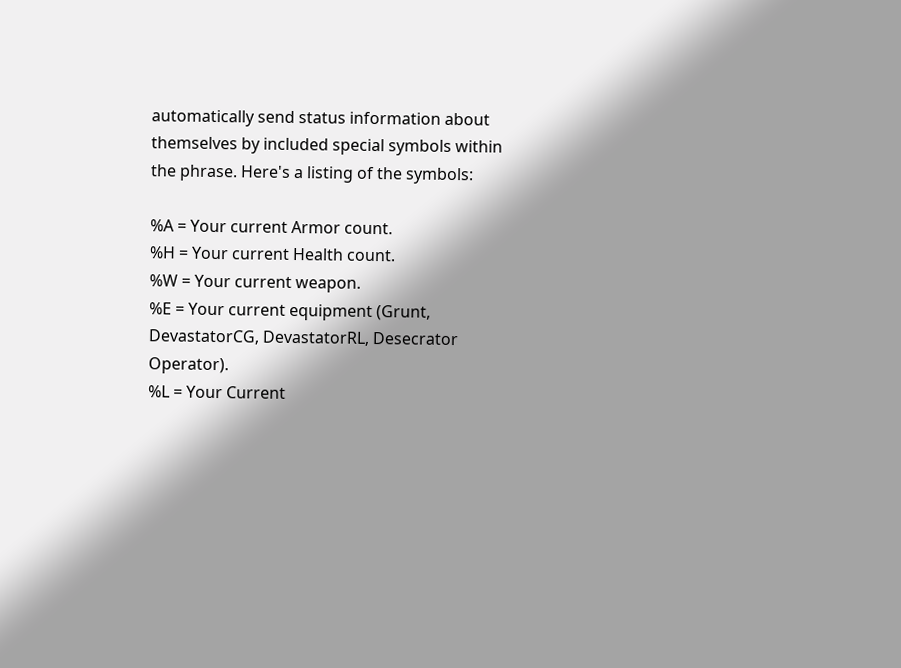automatically send status information about themselves by included special symbols within the phrase. Here's a listing of the symbols:

%A = Your current Armor count.
%H = Your current Health count.
%W = Your current weapon.
%E = Your current equipment (Grunt, DevastatorCG, DevastatorRL, Desecrator Operator).
%L = Your Current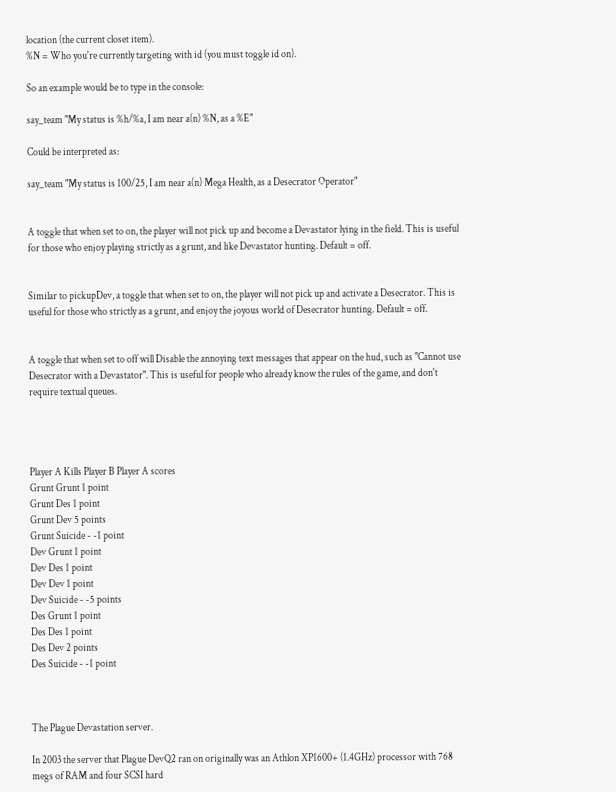location (the current closet item).
%N = Who you're currently targeting with id (you must toggle id on).

So an example would be to type in the console:

say_team "My status is %h/%a, I am near a(n) %N, as a %E"

Could be interpreted as:

say_team "My status is 100/25, I am near a(n) Mega Health, as a Desecrator Operator"


A toggle that when set to on, the player will not pick up and become a Devastator lying in the field. This is useful for those who enjoy playing strictly as a grunt, and like Devastator hunting. Default = off.


Similar to pickupDev, a toggle that when set to on, the player will not pick up and activate a Desecrator. This is useful for those who strictly as a grunt, and enjoy the joyous world of Desecrator hunting. Default = off.


A toggle that when set to off will Disable the annoying text messages that appear on the hud, such as "Cannot use Desecrator with a Devastator". This is useful for people who already know the rules of the game, and don't require textual queues.




Player A Kills Player B Player A scores
Grunt Grunt 1 point
Grunt Des 1 point
Grunt Dev 5 points
Grunt Suicide - -1 point
Dev Grunt 1 point
Dev Des 1 point
Dev Dev 1 point
Dev Suicide - -5 points
Des Grunt 1 point
Des Des 1 point
Des Dev 2 points
Des Suicide - -1 point



The Plague Devastation server.

In 2003 the server that Plague DevQ2 ran on originally was an Athlon XP1600+ (1.4GHz) processor with 768 megs of RAM and four SCSI hard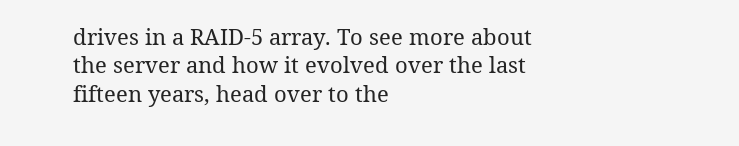drives in a RAID-5 array. To see more about the server and how it evolved over the last fifteen years, head over to the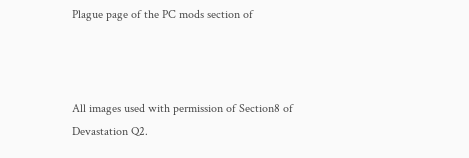Plague page of the PC mods section of



All images used with permission of Section8 of Devastation Q2.